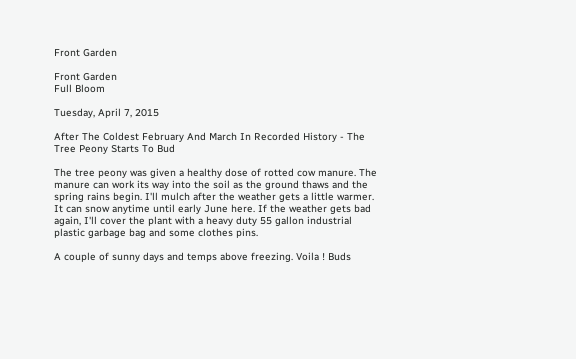Front Garden

Front Garden
Full Bloom

Tuesday, April 7, 2015

After The Coldest February And March In Recorded History - The Tree Peony Starts To Bud

The tree peony was given a healthy dose of rotted cow manure. The manure can work its way into the soil as the ground thaws and the spring rains begin. I'll mulch after the weather gets a little warmer. It can snow anytime until early June here. If the weather gets bad again, I'll cover the plant with a heavy duty 55 gallon industrial plastic garbage bag and some clothes pins.

A couple of sunny days and temps above freezing. Voila ! Buds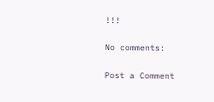!!!

No comments:

Post a Comment